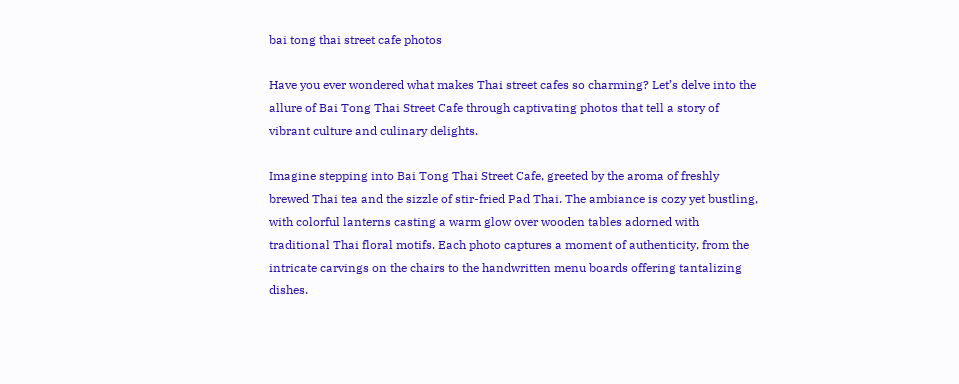bai tong thai street cafe photos

Have you ever wondered what makes Thai street cafes so charming? Let’s delve into the allure of Bai Tong Thai Street Cafe through captivating photos that tell a story of vibrant culture and culinary delights.

Imagine stepping into Bai Tong Thai Street Cafe, greeted by the aroma of freshly brewed Thai tea and the sizzle of stir-fried Pad Thai. The ambiance is cozy yet bustling, with colorful lanterns casting a warm glow over wooden tables adorned with traditional Thai floral motifs. Each photo captures a moment of authenticity, from the intricate carvings on the chairs to the handwritten menu boards offering tantalizing dishes.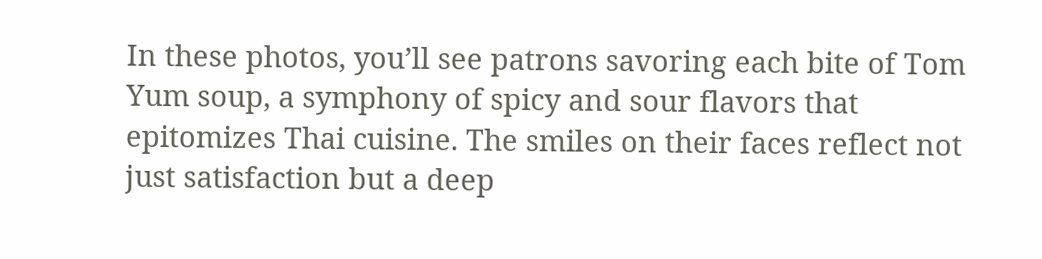In these photos, you’ll see patrons savoring each bite of Tom Yum soup, a symphony of spicy and sour flavors that epitomizes Thai cuisine. The smiles on their faces reflect not just satisfaction but a deep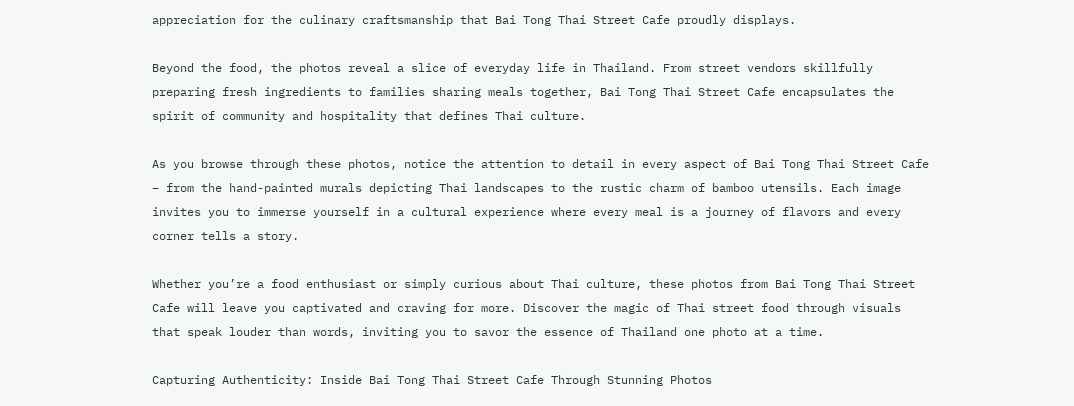appreciation for the culinary craftsmanship that Bai Tong Thai Street Cafe proudly displays.

Beyond the food, the photos reveal a slice of everyday life in Thailand. From street vendors skillfully preparing fresh ingredients to families sharing meals together, Bai Tong Thai Street Cafe encapsulates the spirit of community and hospitality that defines Thai culture.

As you browse through these photos, notice the attention to detail in every aspect of Bai Tong Thai Street Cafe – from the hand-painted murals depicting Thai landscapes to the rustic charm of bamboo utensils. Each image invites you to immerse yourself in a cultural experience where every meal is a journey of flavors and every corner tells a story.

Whether you’re a food enthusiast or simply curious about Thai culture, these photos from Bai Tong Thai Street Cafe will leave you captivated and craving for more. Discover the magic of Thai street food through visuals that speak louder than words, inviting you to savor the essence of Thailand one photo at a time.

Capturing Authenticity: Inside Bai Tong Thai Street Cafe Through Stunning Photos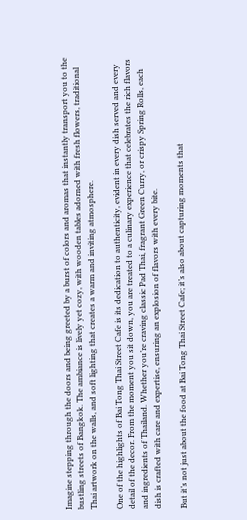Imagine stepping through the doors and being greeted by a burst of colors and aromas that instantly transport you to the bustling streets of Bangkok. The ambiance is lively yet cozy, with wooden tables adorned with fresh flowers, traditional Thai artwork on the walls, and soft lighting that creates a warm and inviting atmosphere.

One of the highlights of Bai Tong Thai Street Cafe is its dedication to authenticity, evident in every dish served and every detail of the decor. From the moment you sit down, you are treated to a culinary experience that celebrates the rich flavors and ingredients of Thailand. Whether you’re craving classic Pad Thai, fragrant Green Curry, or crispy Spring Rolls, each dish is crafted with care and expertise, ensuring an explosion of flavors with every bite.

But it’s not just about the food at Bai Tong Thai Street Cafe; it’s also about capturing moments that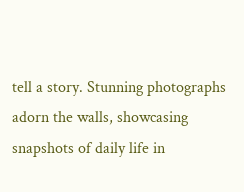tell a story. Stunning photographs adorn the walls, showcasing snapshots of daily life in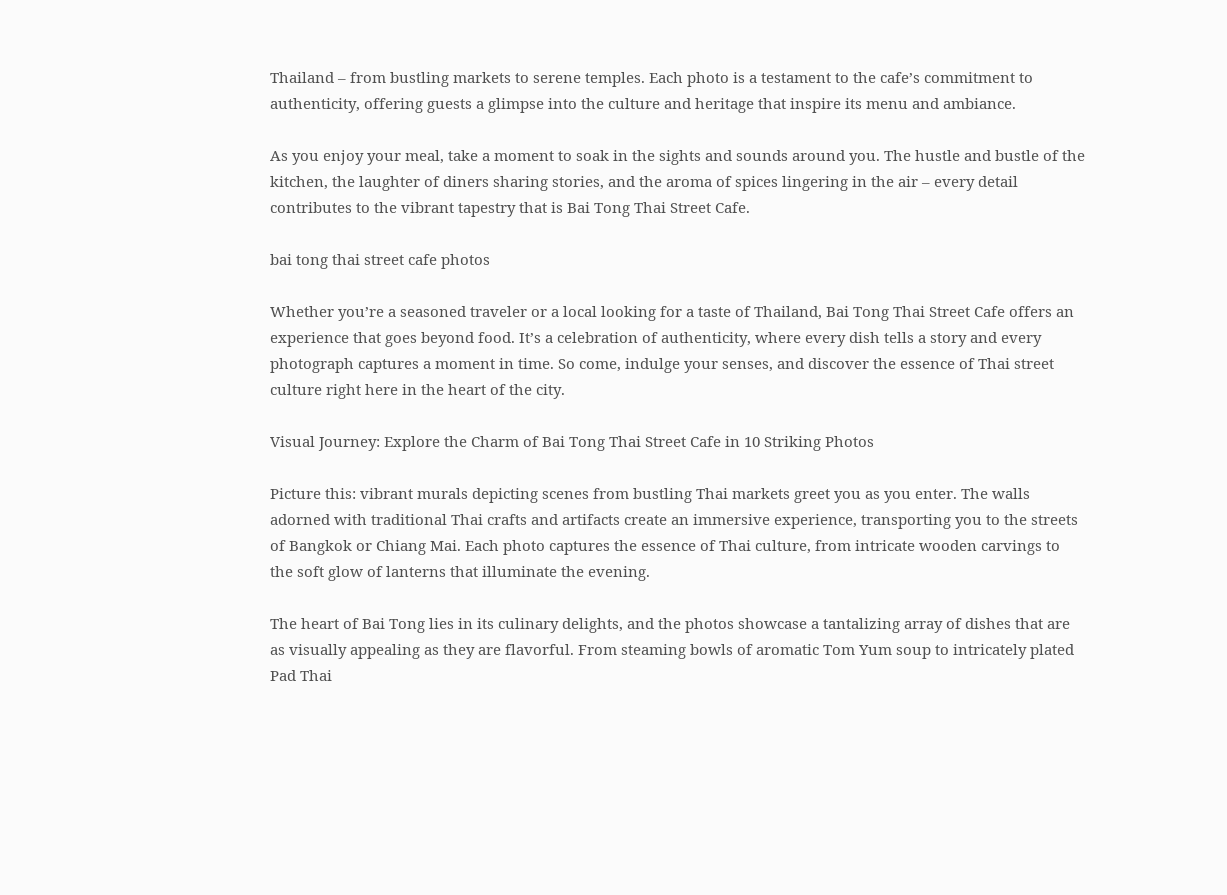Thailand – from bustling markets to serene temples. Each photo is a testament to the cafe’s commitment to authenticity, offering guests a glimpse into the culture and heritage that inspire its menu and ambiance.

As you enjoy your meal, take a moment to soak in the sights and sounds around you. The hustle and bustle of the kitchen, the laughter of diners sharing stories, and the aroma of spices lingering in the air – every detail contributes to the vibrant tapestry that is Bai Tong Thai Street Cafe.

bai tong thai street cafe photos

Whether you’re a seasoned traveler or a local looking for a taste of Thailand, Bai Tong Thai Street Cafe offers an experience that goes beyond food. It’s a celebration of authenticity, where every dish tells a story and every photograph captures a moment in time. So come, indulge your senses, and discover the essence of Thai street culture right here in the heart of the city.

Visual Journey: Explore the Charm of Bai Tong Thai Street Cafe in 10 Striking Photos

Picture this: vibrant murals depicting scenes from bustling Thai markets greet you as you enter. The walls adorned with traditional Thai crafts and artifacts create an immersive experience, transporting you to the streets of Bangkok or Chiang Mai. Each photo captures the essence of Thai culture, from intricate wooden carvings to the soft glow of lanterns that illuminate the evening.

The heart of Bai Tong lies in its culinary delights, and the photos showcase a tantalizing array of dishes that are as visually appealing as they are flavorful. From steaming bowls of aromatic Tom Yum soup to intricately plated Pad Thai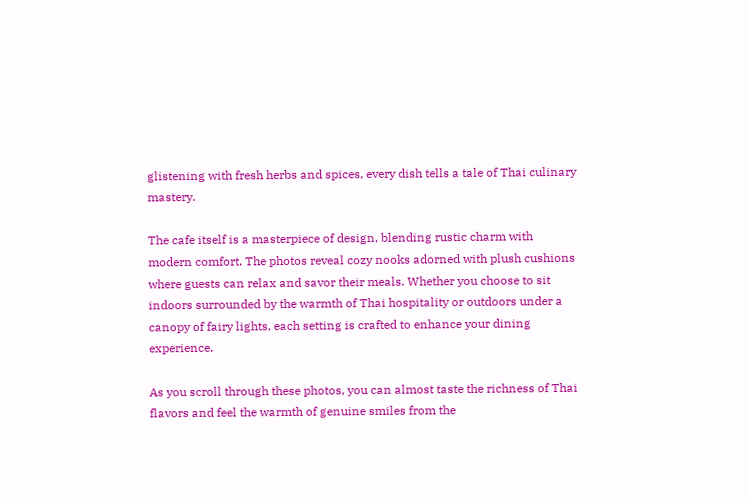glistening with fresh herbs and spices, every dish tells a tale of Thai culinary mastery.

The cafe itself is a masterpiece of design, blending rustic charm with modern comfort. The photos reveal cozy nooks adorned with plush cushions where guests can relax and savor their meals. Whether you choose to sit indoors surrounded by the warmth of Thai hospitality or outdoors under a canopy of fairy lights, each setting is crafted to enhance your dining experience.

As you scroll through these photos, you can almost taste the richness of Thai flavors and feel the warmth of genuine smiles from the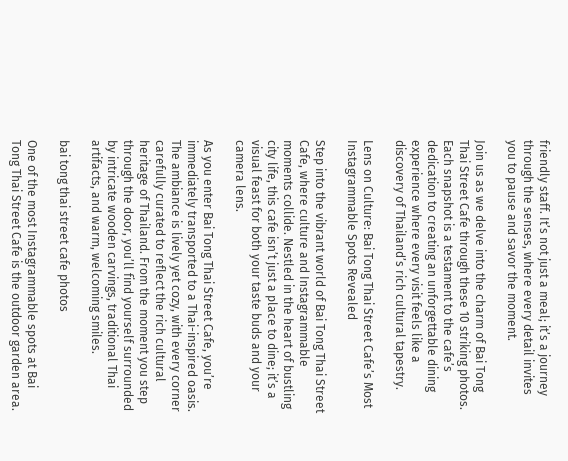friendly staff. It’s not just a meal; it’s a journey through the senses, where every detail invites you to pause and savor the moment.

Join us as we delve into the charm of Bai Tong Thai Street Cafe through these 10 striking photos. Each snapshot is a testament to the cafe’s dedication to creating an unforgettable dining experience where every visit feels like a discovery of Thailand’s rich cultural tapestry.

Lens on Culture: Bai Tong Thai Street Cafe’s Most Instagrammable Spots Revealed

Step into the vibrant world of Bai Tong Thai Street Cafe, where culture and Instagrammable moments collide. Nestled in the heart of bustling city life, this cafe isn’t just a place to dine; it’s a visual feast for both your taste buds and your camera lens.

As you enter Bai Tong Thai Street Cafe, you’re immediately transported to a Thai-inspired oasis. The ambiance is lively yet cozy, with every corner carefully curated to reflect the rich cultural heritage of Thailand. From the moment you step through the door, you’ll find yourself surrounded by intricate wooden carvings, traditional Thai artifacts, and warm, welcoming smiles.

bai tong thai street cafe photos

One of the most Instagrammable spots at Bai Tong Thai Street Cafe is the outdoor garden area.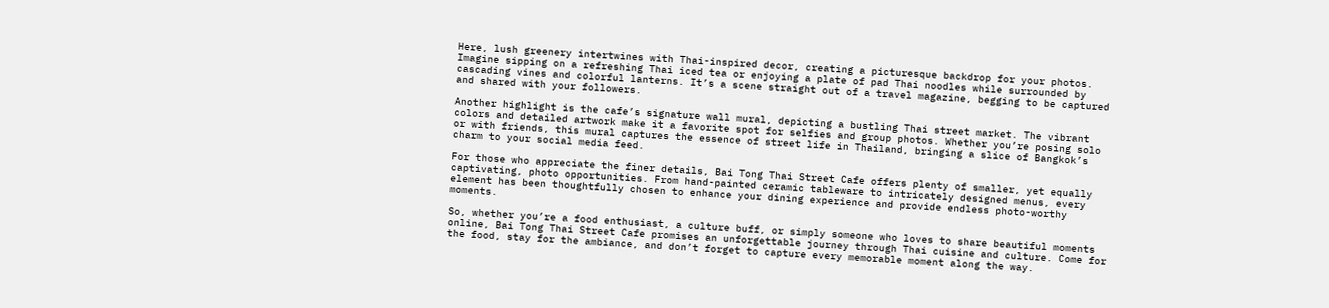Here, lush greenery intertwines with Thai-inspired decor, creating a picturesque backdrop for your photos. Imagine sipping on a refreshing Thai iced tea or enjoying a plate of pad Thai noodles while surrounded by cascading vines and colorful lanterns. It’s a scene straight out of a travel magazine, begging to be captured and shared with your followers.

Another highlight is the cafe’s signature wall mural, depicting a bustling Thai street market. The vibrant colors and detailed artwork make it a favorite spot for selfies and group photos. Whether you’re posing solo or with friends, this mural captures the essence of street life in Thailand, bringing a slice of Bangkok’s charm to your social media feed.

For those who appreciate the finer details, Bai Tong Thai Street Cafe offers plenty of smaller, yet equally captivating, photo opportunities. From hand-painted ceramic tableware to intricately designed menus, every element has been thoughtfully chosen to enhance your dining experience and provide endless photo-worthy moments.

So, whether you’re a food enthusiast, a culture buff, or simply someone who loves to share beautiful moments online, Bai Tong Thai Street Cafe promises an unforgettable journey through Thai cuisine and culture. Come for the food, stay for the ambiance, and don’t forget to capture every memorable moment along the way.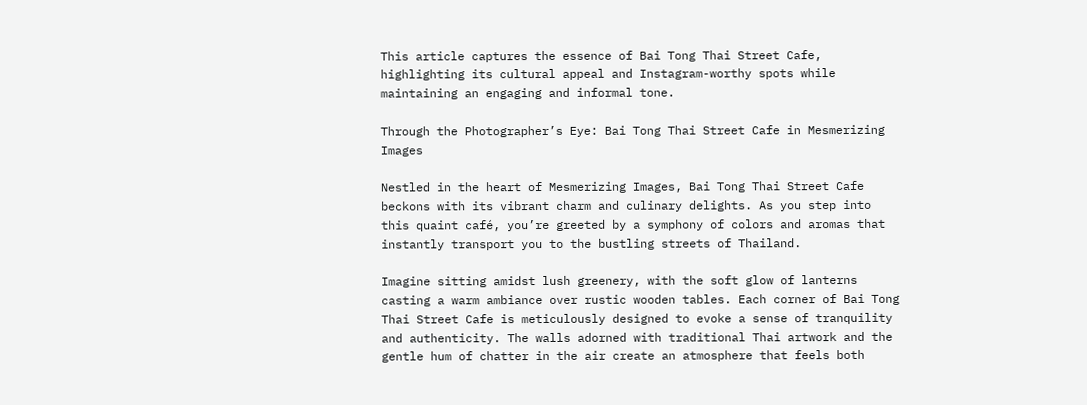This article captures the essence of Bai Tong Thai Street Cafe, highlighting its cultural appeal and Instagram-worthy spots while maintaining an engaging and informal tone.

Through the Photographer’s Eye: Bai Tong Thai Street Cafe in Mesmerizing Images

Nestled in the heart of Mesmerizing Images, Bai Tong Thai Street Cafe beckons with its vibrant charm and culinary delights. As you step into this quaint café, you’re greeted by a symphony of colors and aromas that instantly transport you to the bustling streets of Thailand.

Imagine sitting amidst lush greenery, with the soft glow of lanterns casting a warm ambiance over rustic wooden tables. Each corner of Bai Tong Thai Street Cafe is meticulously designed to evoke a sense of tranquility and authenticity. The walls adorned with traditional Thai artwork and the gentle hum of chatter in the air create an atmosphere that feels both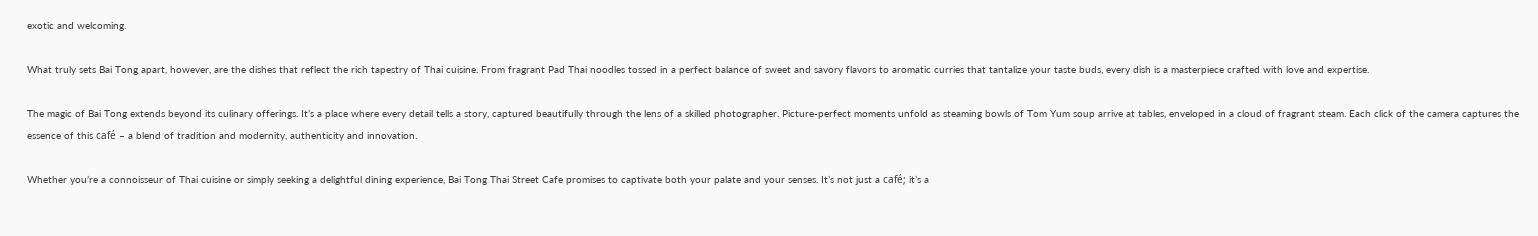exotic and welcoming.

What truly sets Bai Tong apart, however, are the dishes that reflect the rich tapestry of Thai cuisine. From fragrant Pad Thai noodles tossed in a perfect balance of sweet and savory flavors to aromatic curries that tantalize your taste buds, every dish is a masterpiece crafted with love and expertise.

The magic of Bai Tong extends beyond its culinary offerings. It’s a place where every detail tells a story, captured beautifully through the lens of a skilled photographer. Picture-perfect moments unfold as steaming bowls of Tom Yum soup arrive at tables, enveloped in a cloud of fragrant steam. Each click of the camera captures the essence of this café – a blend of tradition and modernity, authenticity and innovation.

Whether you’re a connoisseur of Thai cuisine or simply seeking a delightful dining experience, Bai Tong Thai Street Cafe promises to captivate both your palate and your senses. It’s not just a café; it’s a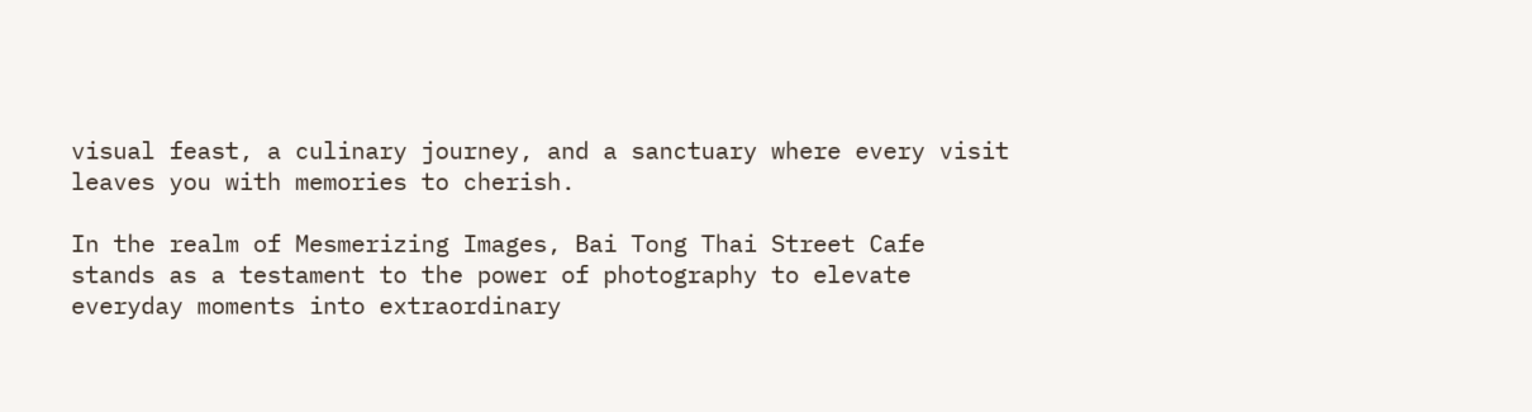visual feast, a culinary journey, and a sanctuary where every visit leaves you with memories to cherish.

In the realm of Mesmerizing Images, Bai Tong Thai Street Cafe stands as a testament to the power of photography to elevate everyday moments into extraordinary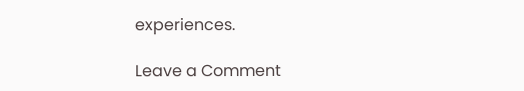experiences.

Leave a Comment